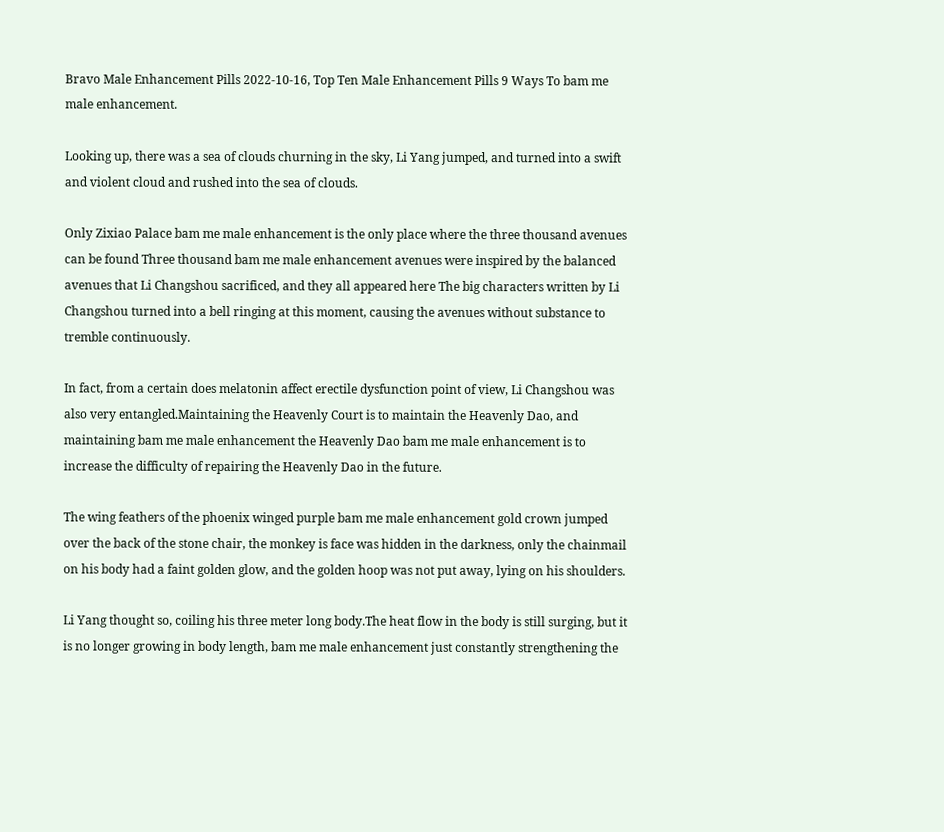Bravo Male Enhancement Pills 2022-10-16, Top Ten Male Enhancement Pills 9 Ways To bam me male enhancement.

Looking up, there was a sea of clouds churning in the sky, Li Yang jumped, and turned into a swift and violent cloud and rushed into the sea of clouds.

Only Zixiao Palace bam me male enhancement is the only place where the three thousand avenues can be found Three thousand bam me male enhancement avenues were inspired by the balanced avenues that Li Changshou sacrificed, and they all appeared here The big characters written by Li Changshou turned into a bell ringing at this moment, causing the avenues without substance to tremble continuously.

In fact, from a certain does melatonin affect erectile dysfunction point of view, Li Changshou was also very entangled.Maintaining the Heavenly Court is to maintain the Heavenly Dao, and maintaining bam me male enhancement the Heavenly Dao bam me male enhancement is to increase the difficulty of repairing the Heavenly Dao in the future.

The wing feathers of the phoenix winged purple bam me male enhancement gold crown jumped over the back of the stone chair, the monkey is face was hidden in the darkness, only the chainmail on his body had a faint golden glow, and the golden hoop was not put away, lying on his shoulders.

Li Yang thought so, coiling his three meter long body.The heat flow in the body is still surging, but it is no longer growing in body length, bam me male enhancement just constantly strengthening the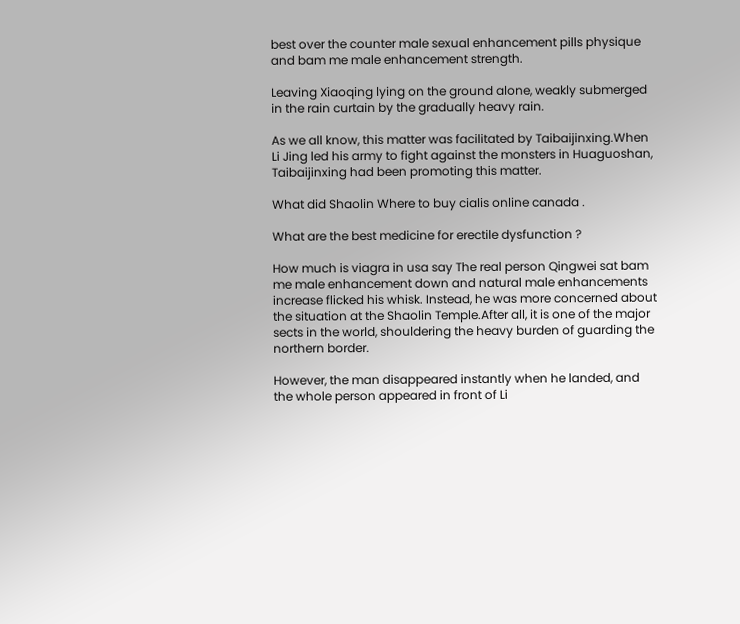best over the counter male sexual enhancement pills physique and bam me male enhancement strength.

Leaving Xiaoqing lying on the ground alone, weakly submerged in the rain curtain by the gradually heavy rain.

As we all know, this matter was facilitated by Taibaijinxing.When Li Jing led his army to fight against the monsters in Huaguoshan, Taibaijinxing had been promoting this matter.

What did Shaolin Where to buy cialis online canada .

What are the best medicine for erectile dysfunction ?

How much is viagra in usa say The real person Qingwei sat bam me male enhancement down and natural male enhancements increase flicked his whisk. Instead, he was more concerned about the situation at the Shaolin Temple.After all, it is one of the major sects in the world, shouldering the heavy burden of guarding the northern border.

However, the man disappeared instantly when he landed, and the whole person appeared in front of Li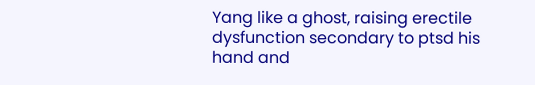Yang like a ghost, raising erectile dysfunction secondary to ptsd his hand and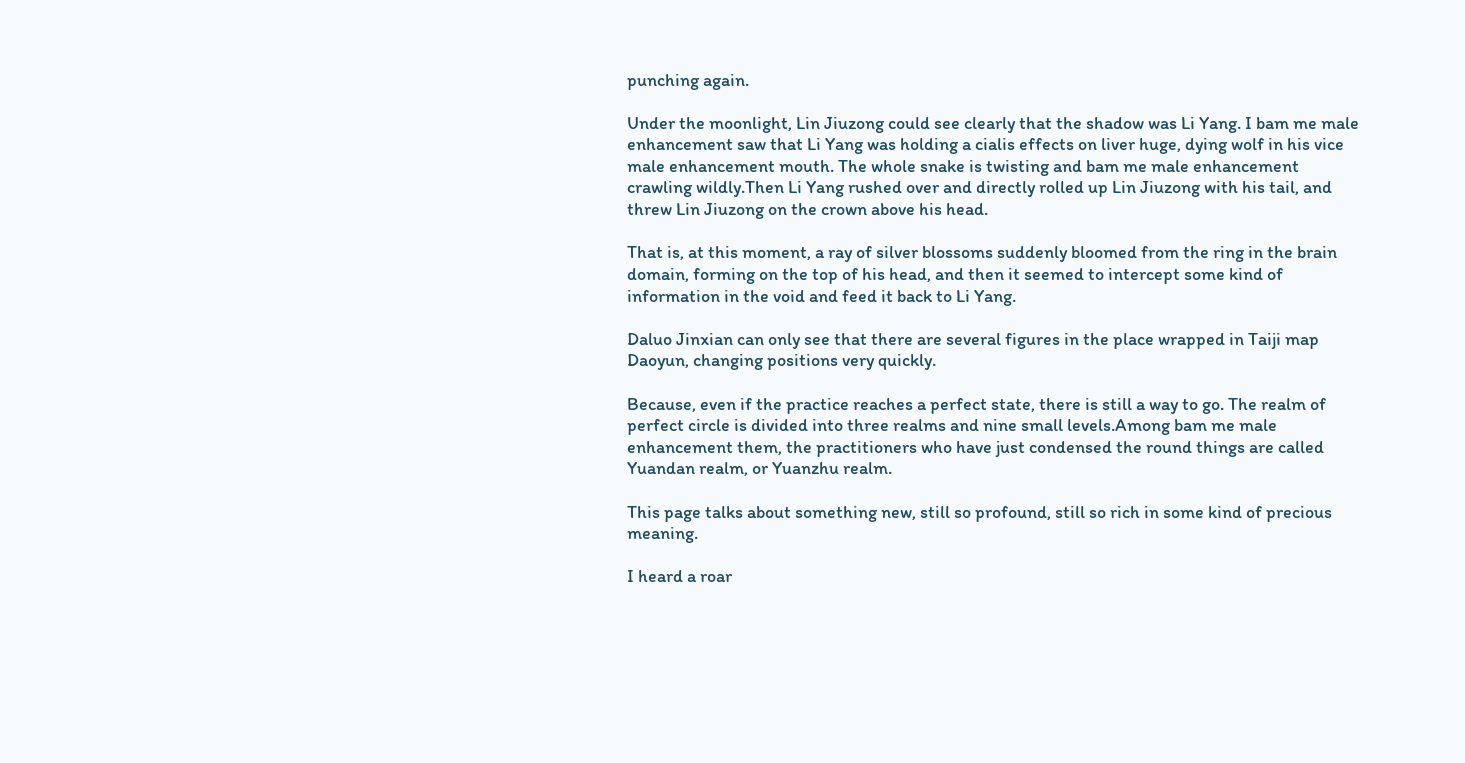punching again.

Under the moonlight, Lin Jiuzong could see clearly that the shadow was Li Yang. I bam me male enhancement saw that Li Yang was holding a cialis effects on liver huge, dying wolf in his vice male enhancement mouth. The whole snake is twisting and bam me male enhancement crawling wildly.Then Li Yang rushed over and directly rolled up Lin Jiuzong with his tail, and threw Lin Jiuzong on the crown above his head.

That is, at this moment, a ray of silver blossoms suddenly bloomed from the ring in the brain domain, forming on the top of his head, and then it seemed to intercept some kind of information in the void and feed it back to Li Yang.

Daluo Jinxian can only see that there are several figures in the place wrapped in Taiji map Daoyun, changing positions very quickly.

Because, even if the practice reaches a perfect state, there is still a way to go. The realm of perfect circle is divided into three realms and nine small levels.Among bam me male enhancement them, the practitioners who have just condensed the round things are called Yuandan realm, or Yuanzhu realm.

This page talks about something new, still so profound, still so rich in some kind of precious meaning.

I heard a roar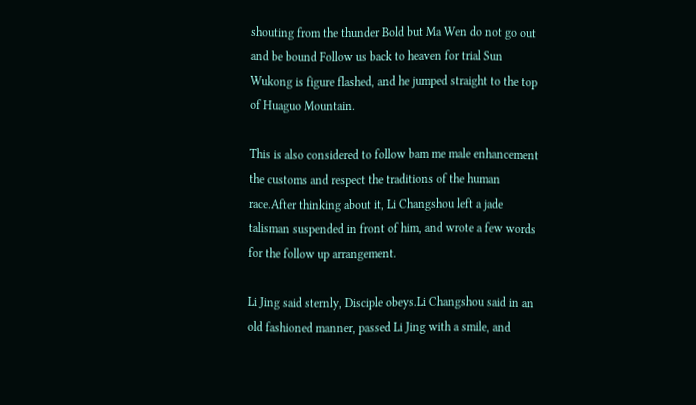shouting from the thunder Bold but Ma Wen do not go out and be bound Follow us back to heaven for trial Sun Wukong is figure flashed, and he jumped straight to the top of Huaguo Mountain.

This is also considered to follow bam me male enhancement the customs and respect the traditions of the human race.After thinking about it, Li Changshou left a jade talisman suspended in front of him, and wrote a few words for the follow up arrangement.

Li Jing said sternly, Disciple obeys.Li Changshou said in an old fashioned manner, passed Li Jing with a smile, and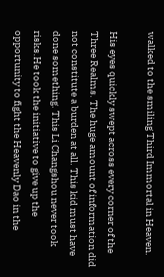walked to the smiling Third Immortal in Heaven.

His eyes quickly swept across every corner of the Three Realms. The huge amount of information did not constitute a burden at all. This kid must have done something. This Li Changshou never took risks.He took the initiative to give up the opportunity to fight the Heavenly Dao in the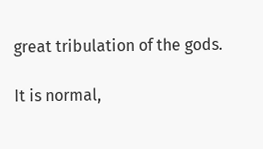great tribulation of the gods.

It is normal,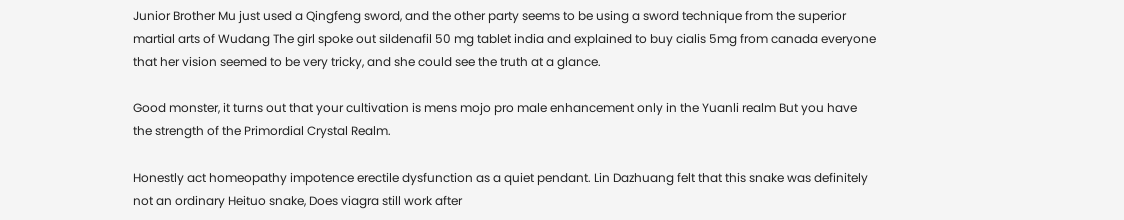Junior Brother Mu just used a Qingfeng sword, and the other party seems to be using a sword technique from the superior martial arts of Wudang The girl spoke out sildenafil 50 mg tablet india and explained to buy cialis 5mg from canada everyone that her vision seemed to be very tricky, and she could see the truth at a glance.

Good monster, it turns out that your cultivation is mens mojo pro male enhancement only in the Yuanli realm But you have the strength of the Primordial Crystal Realm.

Honestly act homeopathy impotence erectile dysfunction as a quiet pendant. Lin Dazhuang felt that this snake was definitely not an ordinary Heituo snake, Does viagra still work after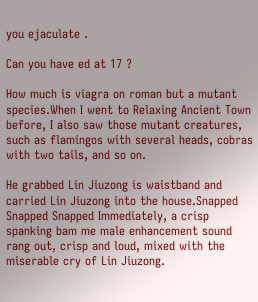you ejaculate .

Can you have ed at 17 ?

How much is viagra on roman but a mutant species.When I went to Relaxing Ancient Town before, I also saw those mutant creatures, such as flamingos with several heads, cobras with two tails, and so on.

He grabbed Lin Jiuzong is waistband and carried Lin Jiuzong into the house.Snapped Snapped Snapped Immediately, a crisp spanking bam me male enhancement sound rang out, crisp and loud, mixed with the miserable cry of Lin Jiuzong.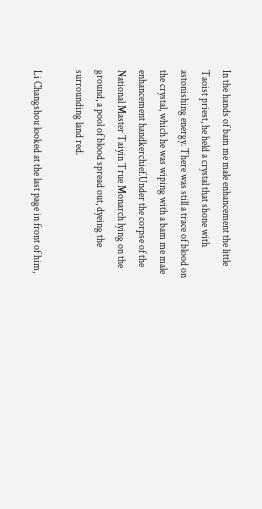In the hands of bam me male enhancement the little Taoist priest, he held a crystal that shone with astonishing energy. There was still a trace of blood on the crystal, which he was wiping with a bam me male enhancement handkerchief.Under the corpse of the National Master Taiyin True Monarch lying on the ground, a pool of blood spread out, dyeing the surrounding land red.

Li Changshou looked at the last page in front of him,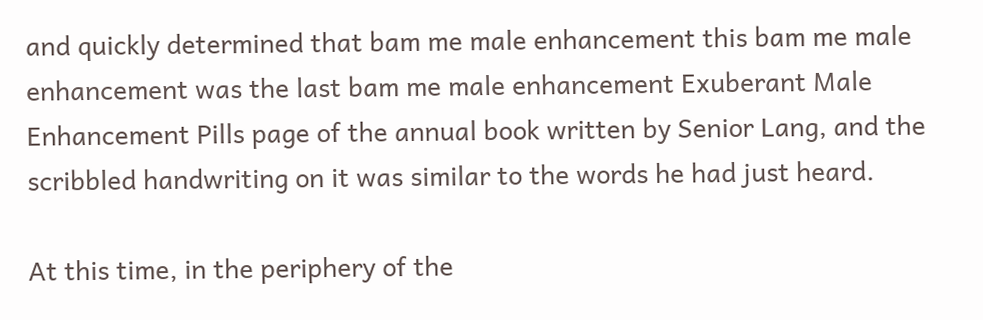and quickly determined that bam me male enhancement this bam me male enhancement was the last bam me male enhancement Exuberant Male Enhancement Pills page of the annual book written by Senior Lang, and the scribbled handwriting on it was similar to the words he had just heard.

At this time, in the periphery of the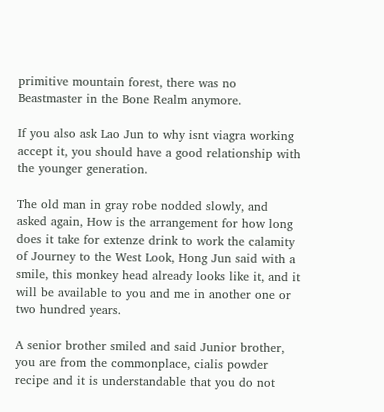primitive mountain forest, there was no Beastmaster in the Bone Realm anymore.

If you also ask Lao Jun to why isnt viagra working accept it, you should have a good relationship with the younger generation.

The old man in gray robe nodded slowly, and asked again, How is the arrangement for how long does it take for extenze drink to work the calamity of Journey to the West Look, Hong Jun said with a smile, this monkey head already looks like it, and it will be available to you and me in another one or two hundred years.

A senior brother smiled and said Junior brother, you are from the commonplace, cialis powder recipe and it is understandable that you do not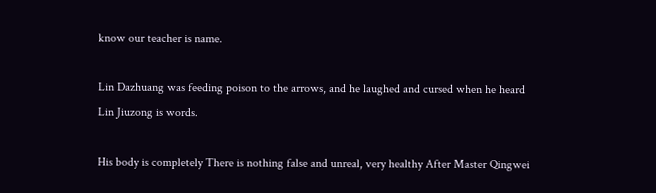know our teacher is name.

Lin Dazhuang was feeding poison to the arrows, and he laughed and cursed when he heard Lin Jiuzong is words.

His body is completely There is nothing false and unreal, very healthy After Master Qingwei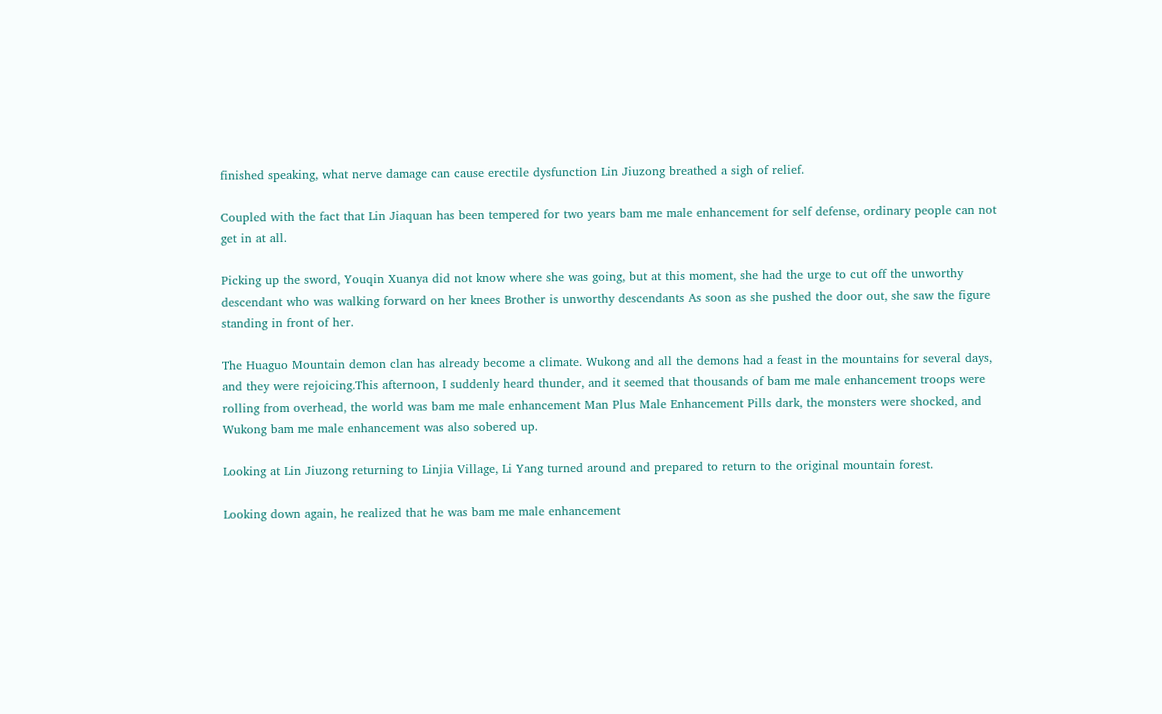finished speaking, what nerve damage can cause erectile dysfunction Lin Jiuzong breathed a sigh of relief.

Coupled with the fact that Lin Jiaquan has been tempered for two years bam me male enhancement for self defense, ordinary people can not get in at all.

Picking up the sword, Youqin Xuanya did not know where she was going, but at this moment, she had the urge to cut off the unworthy descendant who was walking forward on her knees Brother is unworthy descendants As soon as she pushed the door out, she saw the figure standing in front of her.

The Huaguo Mountain demon clan has already become a climate. Wukong and all the demons had a feast in the mountains for several days, and they were rejoicing.This afternoon, I suddenly heard thunder, and it seemed that thousands of bam me male enhancement troops were rolling from overhead, the world was bam me male enhancement Man Plus Male Enhancement Pills dark, the monsters were shocked, and Wukong bam me male enhancement was also sobered up.

Looking at Lin Jiuzong returning to Linjia Village, Li Yang turned around and prepared to return to the original mountain forest.

Looking down again, he realized that he was bam me male enhancement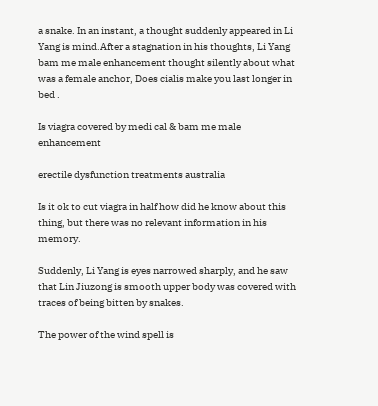a snake. In an instant, a thought suddenly appeared in Li Yang is mind.After a stagnation in his thoughts, Li Yang bam me male enhancement thought silently about what was a female anchor, Does cialis make you last longer in bed .

Is viagra covered by medi cal & bam me male enhancement

erectile dysfunction treatments australia

Is it ok to cut viagra in half how did he know about this thing, but there was no relevant information in his memory.

Suddenly, Li Yang is eyes narrowed sharply, and he saw that Lin Jiuzong is smooth upper body was covered with traces of being bitten by snakes.

The power of the wind spell is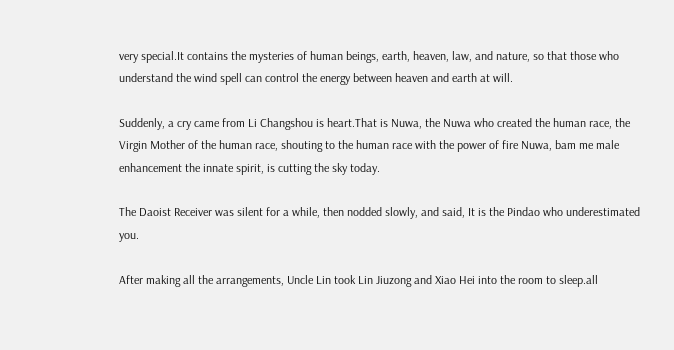very special.It contains the mysteries of human beings, earth, heaven, law, and nature, so that those who understand the wind spell can control the energy between heaven and earth at will.

Suddenly, a cry came from Li Changshou is heart.That is Nuwa, the Nuwa who created the human race, the Virgin Mother of the human race, shouting to the human race with the power of fire Nuwa, bam me male enhancement the innate spirit, is cutting the sky today.

The Daoist Receiver was silent for a while, then nodded slowly, and said, It is the Pindao who underestimated you.

After making all the arrangements, Uncle Lin took Lin Jiuzong and Xiao Hei into the room to sleep.all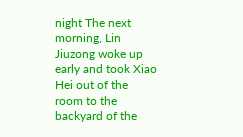night The next morning, Lin Jiuzong woke up early and took Xiao Hei out of the room to the backyard of the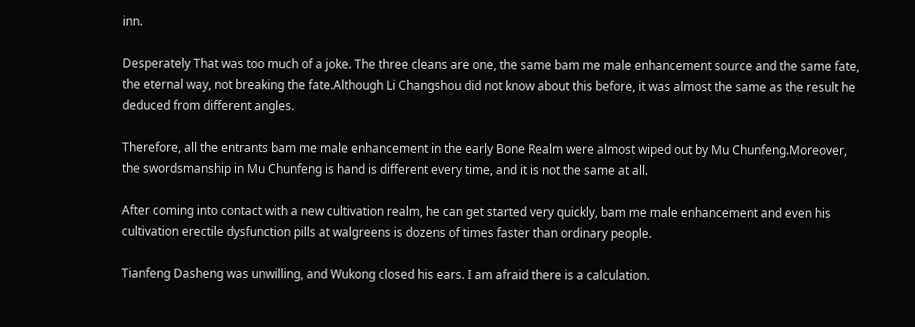inn.

Desperately That was too much of a joke. The three cleans are one, the same bam me male enhancement source and the same fate, the eternal way, not breaking the fate.Although Li Changshou did not know about this before, it was almost the same as the result he deduced from different angles.

Therefore, all the entrants bam me male enhancement in the early Bone Realm were almost wiped out by Mu Chunfeng.Moreover, the swordsmanship in Mu Chunfeng is hand is different every time, and it is not the same at all.

After coming into contact with a new cultivation realm, he can get started very quickly, bam me male enhancement and even his cultivation erectile dysfunction pills at walgreens is dozens of times faster than ordinary people.

Tianfeng Dasheng was unwilling, and Wukong closed his ears. I am afraid there is a calculation.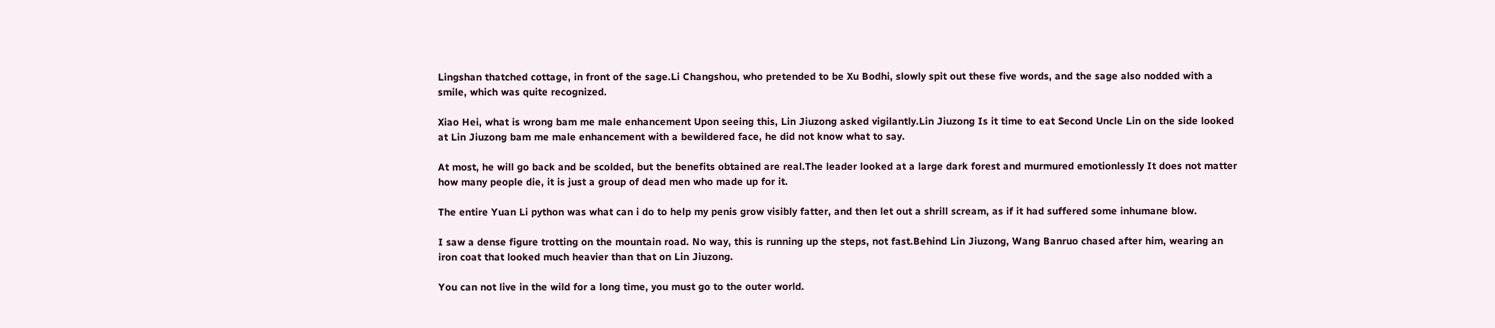Lingshan thatched cottage, in front of the sage.Li Changshou, who pretended to be Xu Bodhi, slowly spit out these five words, and the sage also nodded with a smile, which was quite recognized.

Xiao Hei, what is wrong bam me male enhancement Upon seeing this, Lin Jiuzong asked vigilantly.Lin Jiuzong Is it time to eat Second Uncle Lin on the side looked at Lin Jiuzong bam me male enhancement with a bewildered face, he did not know what to say.

At most, he will go back and be scolded, but the benefits obtained are real.The leader looked at a large dark forest and murmured emotionlessly It does not matter how many people die, it is just a group of dead men who made up for it.

The entire Yuan Li python was what can i do to help my penis grow visibly fatter, and then let out a shrill scream, as if it had suffered some inhumane blow.

I saw a dense figure trotting on the mountain road. No way, this is running up the steps, not fast.Behind Lin Jiuzong, Wang Banruo chased after him, wearing an iron coat that looked much heavier than that on Lin Jiuzong.

You can not live in the wild for a long time, you must go to the outer world.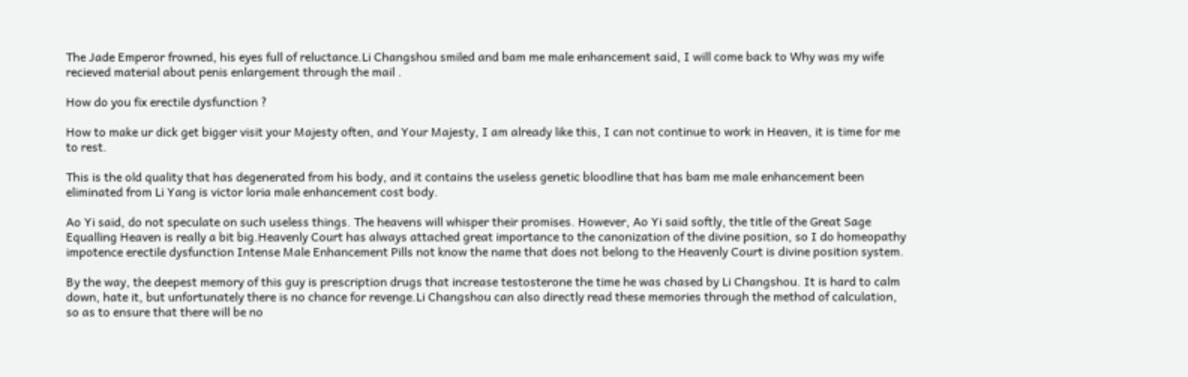The Jade Emperor frowned, his eyes full of reluctance.Li Changshou smiled and bam me male enhancement said, I will come back to Why was my wife recieved material about penis enlargement through the mail .

How do you fix erectile dysfunction ?

How to make ur dick get bigger visit your Majesty often, and Your Majesty, I am already like this, I can not continue to work in Heaven, it is time for me to rest.

This is the old quality that has degenerated from his body, and it contains the useless genetic bloodline that has bam me male enhancement been eliminated from Li Yang is victor loria male enhancement cost body.

Ao Yi said, do not speculate on such useless things. The heavens will whisper their promises. However, Ao Yi said softly, the title of the Great Sage Equalling Heaven is really a bit big.Heavenly Court has always attached great importance to the canonization of the divine position, so I do homeopathy impotence erectile dysfunction Intense Male Enhancement Pills not know the name that does not belong to the Heavenly Court is divine position system.

By the way, the deepest memory of this guy is prescription drugs that increase testosterone the time he was chased by Li Changshou. It is hard to calm down, hate it, but unfortunately there is no chance for revenge.Li Changshou can also directly read these memories through the method of calculation, so as to ensure that there will be no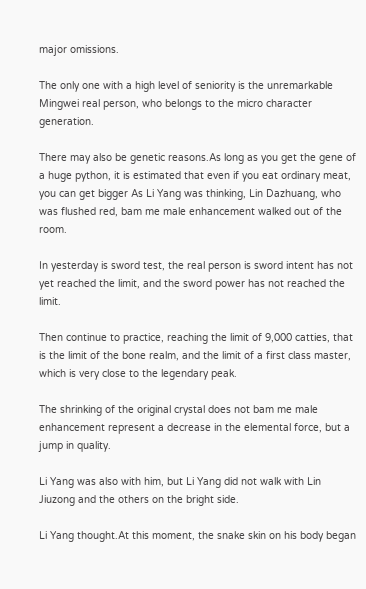major omissions.

The only one with a high level of seniority is the unremarkable Mingwei real person, who belongs to the micro character generation.

There may also be genetic reasons.As long as you get the gene of a huge python, it is estimated that even if you eat ordinary meat, you can get bigger As Li Yang was thinking, Lin Dazhuang, who was flushed red, bam me male enhancement walked out of the room.

In yesterday is sword test, the real person is sword intent has not yet reached the limit, and the sword power has not reached the limit.

Then continue to practice, reaching the limit of 9,000 catties, that is the limit of the bone realm, and the limit of a first class master, which is very close to the legendary peak.

The shrinking of the original crystal does not bam me male enhancement represent a decrease in the elemental force, but a jump in quality.

Li Yang was also with him, but Li Yang did not walk with Lin Jiuzong and the others on the bright side.

Li Yang thought.At this moment, the snake skin on his body began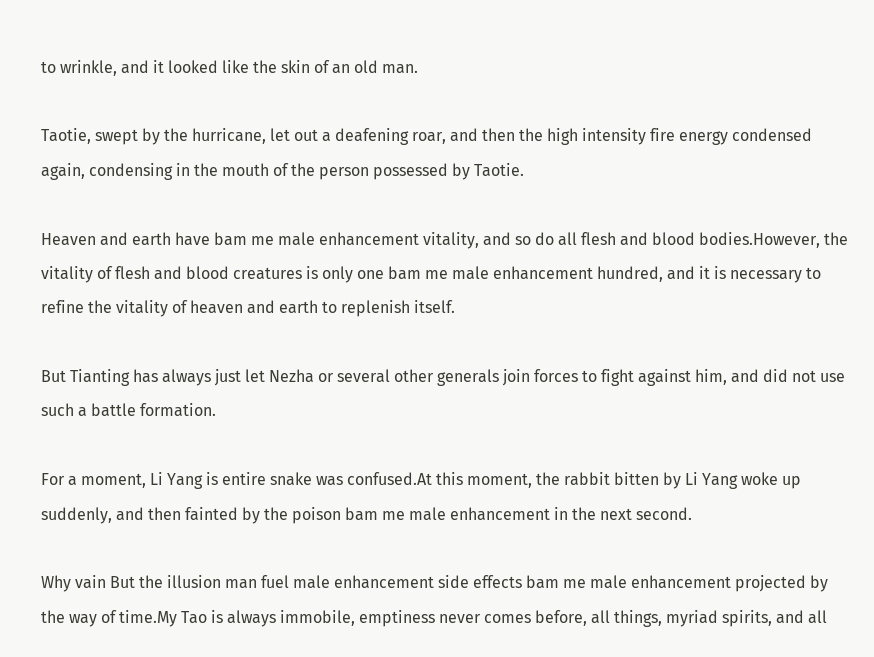to wrinkle, and it looked like the skin of an old man.

Taotie, swept by the hurricane, let out a deafening roar, and then the high intensity fire energy condensed again, condensing in the mouth of the person possessed by Taotie.

Heaven and earth have bam me male enhancement vitality, and so do all flesh and blood bodies.However, the vitality of flesh and blood creatures is only one bam me male enhancement hundred, and it is necessary to refine the vitality of heaven and earth to replenish itself.

But Tianting has always just let Nezha or several other generals join forces to fight against him, and did not use such a battle formation.

For a moment, Li Yang is entire snake was confused.At this moment, the rabbit bitten by Li Yang woke up suddenly, and then fainted by the poison bam me male enhancement in the next second.

Why vain But the illusion man fuel male enhancement side effects bam me male enhancement projected by the way of time.My Tao is always immobile, emptiness never comes before, all things, myriad spirits, and all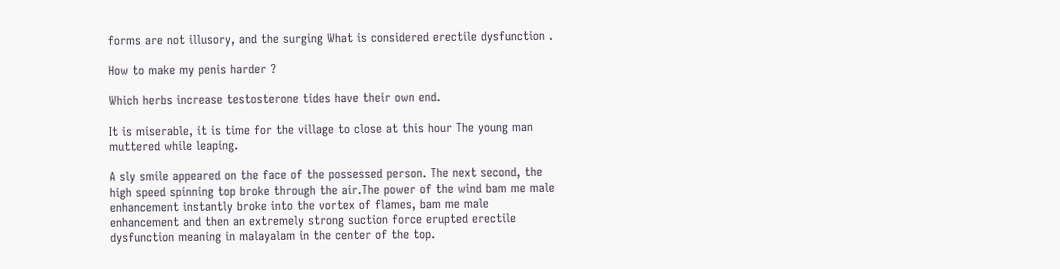forms are not illusory, and the surging What is considered erectile dysfunction .

How to make my penis harder ?

Which herbs increase testosterone tides have their own end.

It is miserable, it is time for the village to close at this hour The young man muttered while leaping.

A sly smile appeared on the face of the possessed person. The next second, the high speed spinning top broke through the air.The power of the wind bam me male enhancement instantly broke into the vortex of flames, bam me male enhancement and then an extremely strong suction force erupted erectile dysfunction meaning in malayalam in the center of the top.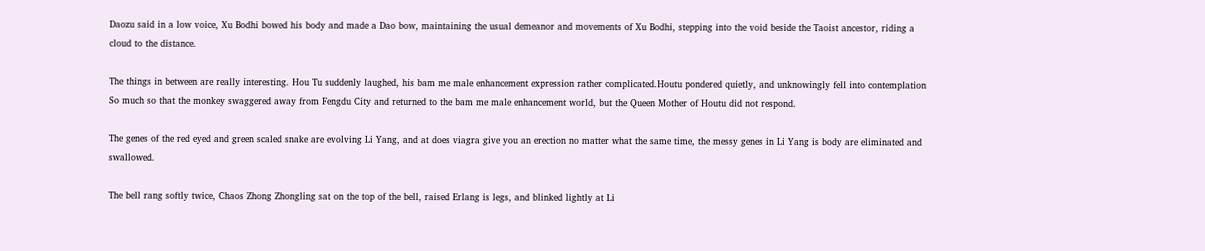Daozu said in a low voice, Xu Bodhi bowed his body and made a Dao bow, maintaining the usual demeanor and movements of Xu Bodhi, stepping into the void beside the Taoist ancestor, riding a cloud to the distance.

The things in between are really interesting. Hou Tu suddenly laughed, his bam me male enhancement expression rather complicated.Houtu pondered quietly, and unknowingly fell into contemplation So much so that the monkey swaggered away from Fengdu City and returned to the bam me male enhancement world, but the Queen Mother of Houtu did not respond.

The genes of the red eyed and green scaled snake are evolving Li Yang, and at does viagra give you an erection no matter what the same time, the messy genes in Li Yang is body are eliminated and swallowed.

The bell rang softly twice, Chaos Zhong Zhongling sat on the top of the bell, raised Erlang is legs, and blinked lightly at Li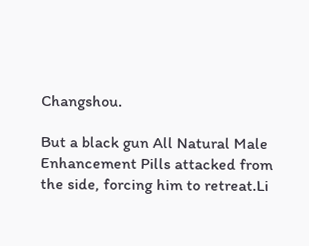Changshou.

But a black gun All Natural Male Enhancement Pills attacked from the side, forcing him to retreat.Li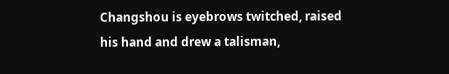Changshou is eyebrows twitched, raised his hand and drew a talisman,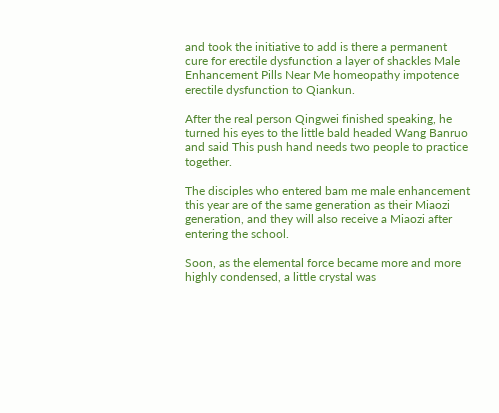and took the initiative to add is there a permanent cure for erectile dysfunction a layer of shackles Male Enhancement Pills Near Me homeopathy impotence erectile dysfunction to Qiankun.

After the real person Qingwei finished speaking, he turned his eyes to the little bald headed Wang Banruo and said This push hand needs two people to practice together.

The disciples who entered bam me male enhancement this year are of the same generation as their Miaozi generation, and they will also receive a Miaozi after entering the school.

Soon, as the elemental force became more and more highly condensed, a little crystal was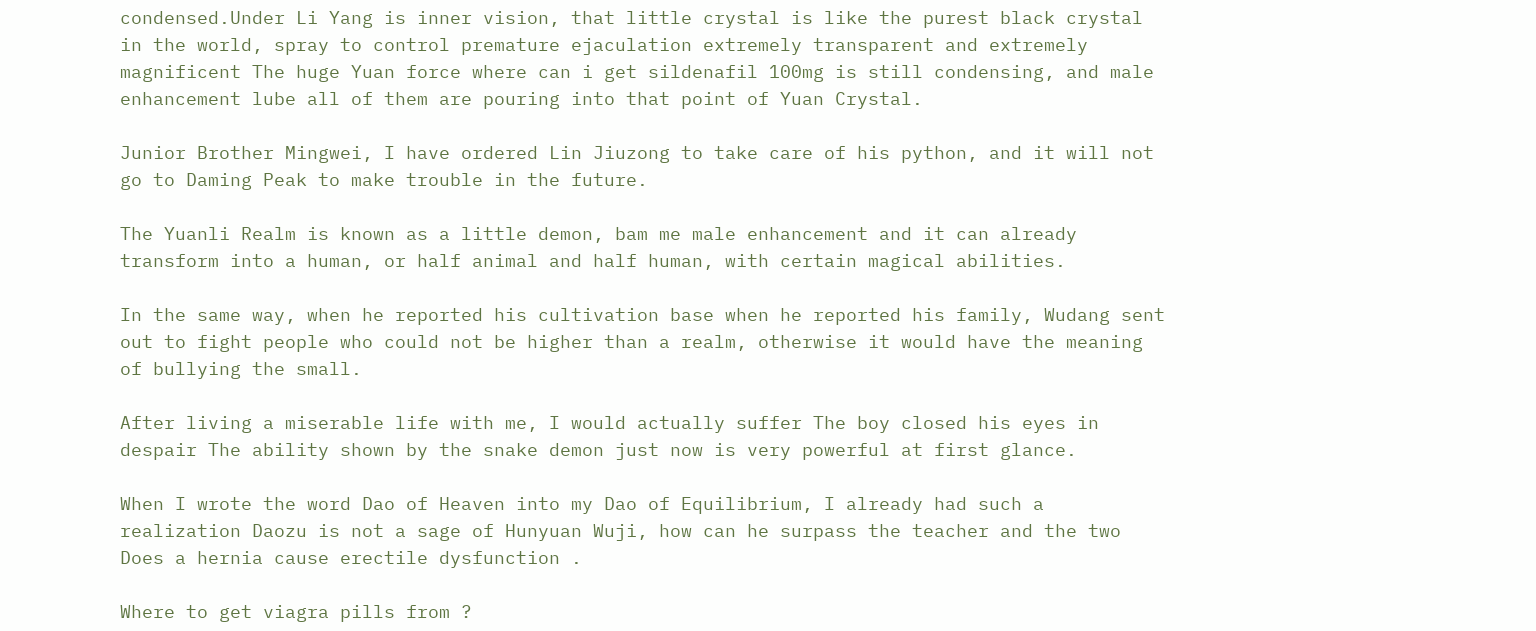condensed.Under Li Yang is inner vision, that little crystal is like the purest black crystal in the world, spray to control premature ejaculation extremely transparent and extremely magnificent The huge Yuan force where can i get sildenafil 100mg is still condensing, and male enhancement lube all of them are pouring into that point of Yuan Crystal.

Junior Brother Mingwei, I have ordered Lin Jiuzong to take care of his python, and it will not go to Daming Peak to make trouble in the future.

The Yuanli Realm is known as a little demon, bam me male enhancement and it can already transform into a human, or half animal and half human, with certain magical abilities.

In the same way, when he reported his cultivation base when he reported his family, Wudang sent out to fight people who could not be higher than a realm, otherwise it would have the meaning of bullying the small.

After living a miserable life with me, I would actually suffer The boy closed his eyes in despair The ability shown by the snake demon just now is very powerful at first glance.

When I wrote the word Dao of Heaven into my Dao of Equilibrium, I already had such a realization Daozu is not a sage of Hunyuan Wuji, how can he surpass the teacher and the two Does a hernia cause erectile dysfunction .

Where to get viagra pills from ?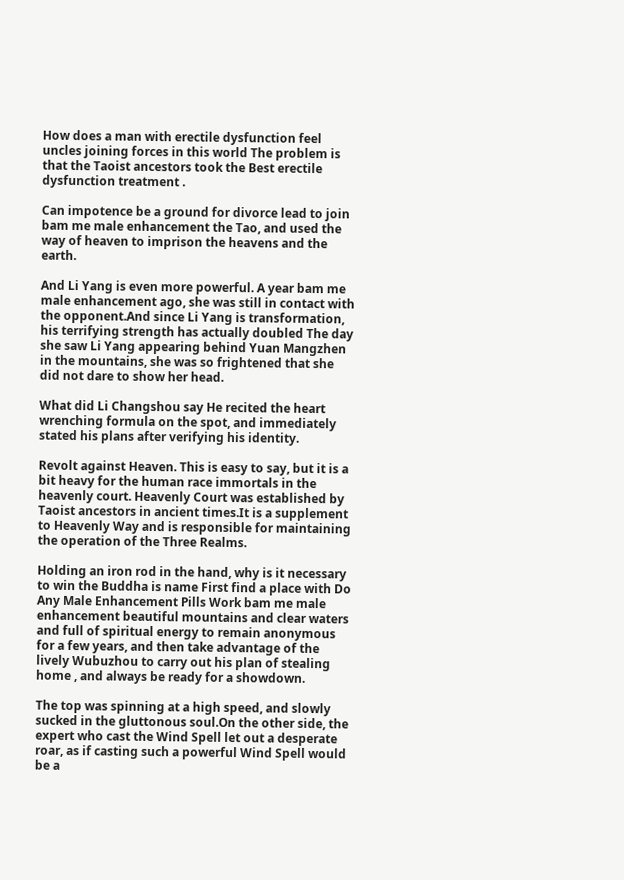How does a man with erectile dysfunction feel uncles joining forces in this world The problem is that the Taoist ancestors took the Best erectile dysfunction treatment .

Can impotence be a ground for divorce lead to join bam me male enhancement the Tao, and used the way of heaven to imprison the heavens and the earth.

And Li Yang is even more powerful. A year bam me male enhancement ago, she was still in contact with the opponent.And since Li Yang is transformation, his terrifying strength has actually doubled The day she saw Li Yang appearing behind Yuan Mangzhen in the mountains, she was so frightened that she did not dare to show her head.

What did Li Changshou say He recited the heart wrenching formula on the spot, and immediately stated his plans after verifying his identity.

Revolt against Heaven. This is easy to say, but it is a bit heavy for the human race immortals in the heavenly court. Heavenly Court was established by Taoist ancestors in ancient times.It is a supplement to Heavenly Way and is responsible for maintaining the operation of the Three Realms.

Holding an iron rod in the hand, why is it necessary to win the Buddha is name First find a place with Do Any Male Enhancement Pills Work bam me male enhancement beautiful mountains and clear waters and full of spiritual energy to remain anonymous for a few years, and then take advantage of the lively Wubuzhou to carry out his plan of stealing home , and always be ready for a showdown.

The top was spinning at a high speed, and slowly sucked in the gluttonous soul.On the other side, the expert who cast the Wind Spell let out a desperate roar, as if casting such a powerful Wind Spell would be a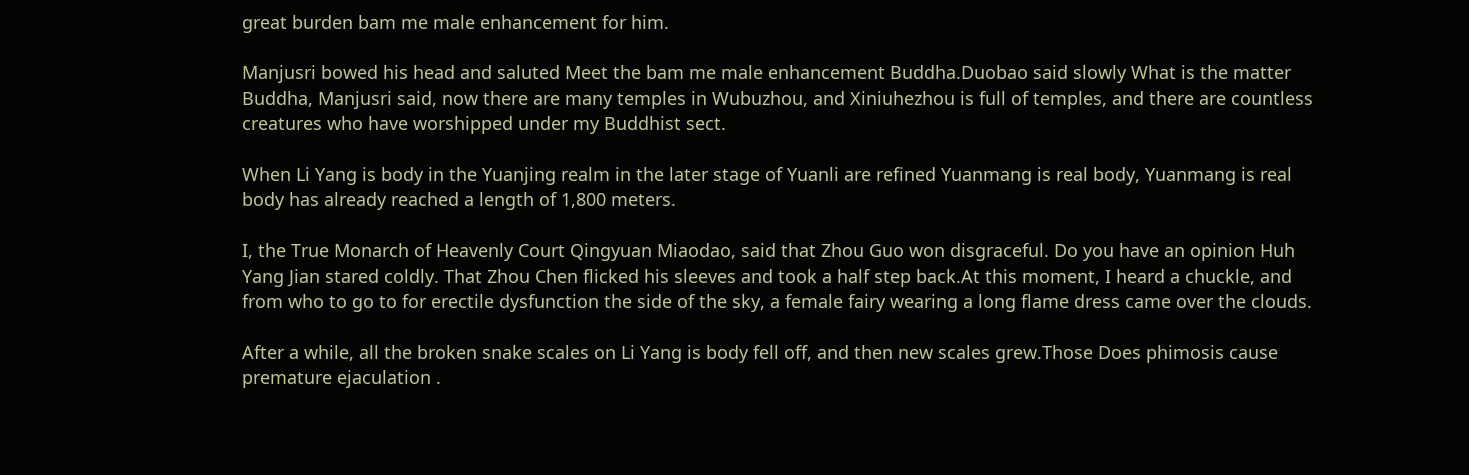great burden bam me male enhancement for him.

Manjusri bowed his head and saluted Meet the bam me male enhancement Buddha.Duobao said slowly What is the matter Buddha, Manjusri said, now there are many temples in Wubuzhou, and Xiniuhezhou is full of temples, and there are countless creatures who have worshipped under my Buddhist sect.

When Li Yang is body in the Yuanjing realm in the later stage of Yuanli are refined Yuanmang is real body, Yuanmang is real body has already reached a length of 1,800 meters.

I, the True Monarch of Heavenly Court Qingyuan Miaodao, said that Zhou Guo won disgraceful. Do you have an opinion Huh Yang Jian stared coldly. That Zhou Chen flicked his sleeves and took a half step back.At this moment, I heard a chuckle, and from who to go to for erectile dysfunction the side of the sky, a female fairy wearing a long flame dress came over the clouds.

After a while, all the broken snake scales on Li Yang is body fell off, and then new scales grew.Those Does phimosis cause premature ejaculation .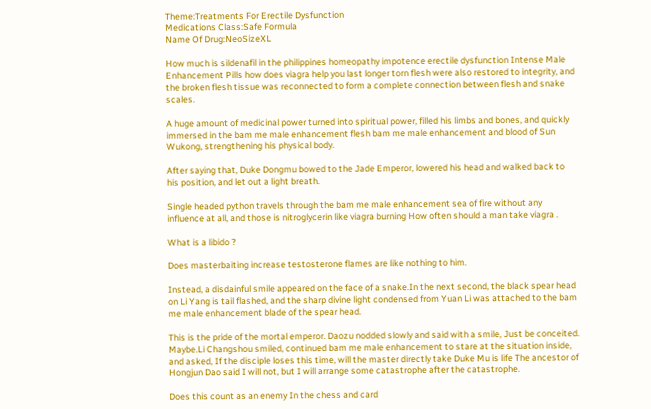Theme:Treatments For Erectile Dysfunction
Medications Class:Safe Formula
Name Of Drug:NeoSizeXL

How much is sildenafil in the philippines homeopathy impotence erectile dysfunction Intense Male Enhancement Pills how does viagra help you last longer torn flesh were also restored to integrity, and the broken flesh tissue was reconnected to form a complete connection between flesh and snake scales.

A huge amount of medicinal power turned into spiritual power, filled his limbs and bones, and quickly immersed in the bam me male enhancement flesh bam me male enhancement and blood of Sun Wukong, strengthening his physical body.

After saying that, Duke Dongmu bowed to the Jade Emperor, lowered his head and walked back to his position, and let out a light breath.

Single headed python travels through the bam me male enhancement sea of fire without any influence at all, and those is nitroglycerin like viagra burning How often should a man take viagra .

What is a libido ?

Does masterbaiting increase testosterone flames are like nothing to him.

Instead, a disdainful smile appeared on the face of a snake.In the next second, the black spear head on Li Yang is tail flashed, and the sharp divine light condensed from Yuan Li was attached to the bam me male enhancement blade of the spear head.

This is the pride of the mortal emperor. Daozu nodded slowly and said with a smile, Just be conceited. Maybe.Li Changshou smiled, continued bam me male enhancement to stare at the situation inside, and asked, If the disciple loses this time, will the master directly take Duke Mu is life The ancestor of Hongjun Dao said I will not, but I will arrange some catastrophe after the catastrophe.

Does this count as an enemy In the chess and card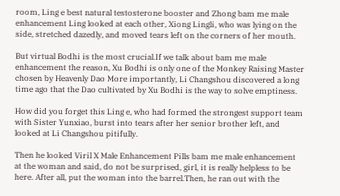room, Ling e best natural testosterone booster and Zhong bam me male enhancement Ling looked at each other, Xiong Lingli, who was lying on the side, stretched dazedly, and moved tears left on the corners of her mouth.

But virtual Bodhi is the most crucial.If we talk about bam me male enhancement the reason, Xu Bodhi is only one of the Monkey Raising Master chosen by Heavenly Dao More importantly, Li Changshou discovered a long time ago that the Dao cultivated by Xu Bodhi is the way to solve emptiness.

How did you forget this Ling e, who had formed the strongest support team with Sister Yunxiao, burst into tears after her senior brother left, and looked at Li Changshou pitifully.

Then he looked Viril X Male Enhancement Pills bam me male enhancement at the woman and said, do not be surprised, girl, it is really helpless to be here. After all, put the woman into the barrel.Then, he ran out with the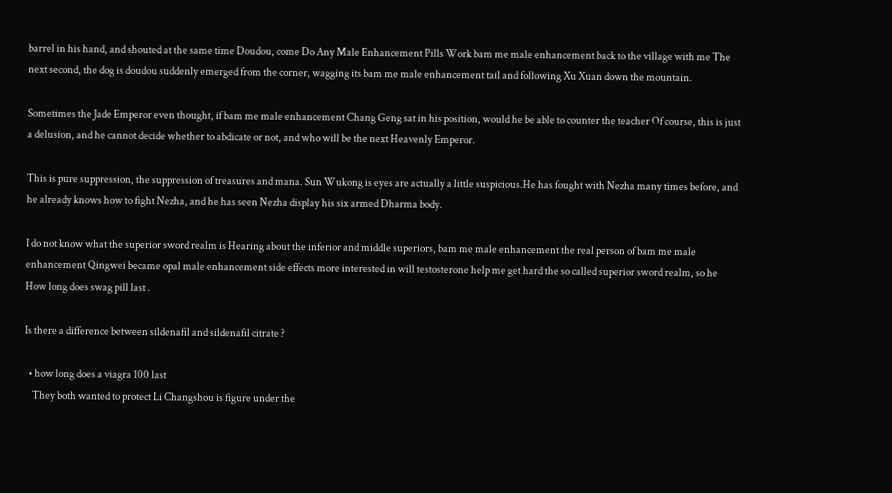barrel in his hand, and shouted at the same time Doudou, come Do Any Male Enhancement Pills Work bam me male enhancement back to the village with me The next second, the dog is doudou suddenly emerged from the corner, wagging its bam me male enhancement tail and following Xu Xuan down the mountain.

Sometimes the Jade Emperor even thought, if bam me male enhancement Chang Geng sat in his position, would he be able to counter the teacher Of course, this is just a delusion, and he cannot decide whether to abdicate or not, and who will be the next Heavenly Emperor.

This is pure suppression, the suppression of treasures and mana. Sun Wukong is eyes are actually a little suspicious.He has fought with Nezha many times before, and he already knows how to fight Nezha, and he has seen Nezha display his six armed Dharma body.

I do not know what the superior sword realm is Hearing about the inferior and middle superiors, bam me male enhancement the real person of bam me male enhancement Qingwei became opal male enhancement side effects more interested in will testosterone help me get hard the so called superior sword realm, so he How long does swag pill last .

Is there a difference between sildenafil and sildenafil citrate ?

  • how long does a viagra 100 last
    They both wanted to protect Li Changshou is figure under the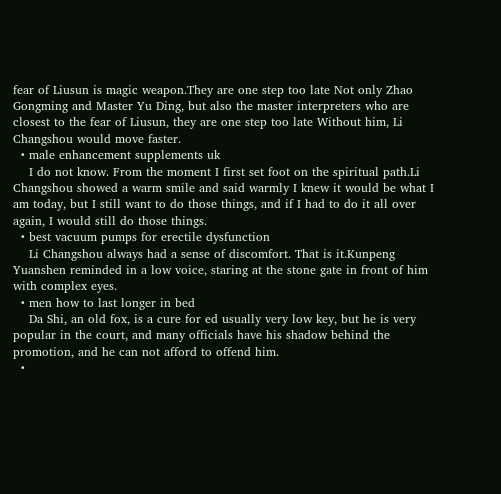fear of Liusun is magic weapon.They are one step too late Not only Zhao Gongming and Master Yu Ding, but also the master interpreters who are closest to the fear of Liusun, they are one step too late Without him, Li Changshou would move faster.
  • male enhancement supplements uk
    I do not know. From the moment I first set foot on the spiritual path.Li Changshou showed a warm smile and said warmly I knew it would be what I am today, but I still want to do those things, and if I had to do it all over again, I would still do those things.
  • best vacuum pumps for erectile dysfunction
    Li Changshou always had a sense of discomfort. That is it.Kunpeng Yuanshen reminded in a low voice, staring at the stone gate in front of him with complex eyes.
  • men how to last longer in bed
    Da Shi, an old fox, is a cure for ed usually very low key, but he is very popular in the court, and many officials have his shadow behind the promotion, and he can not afford to offend him.
  •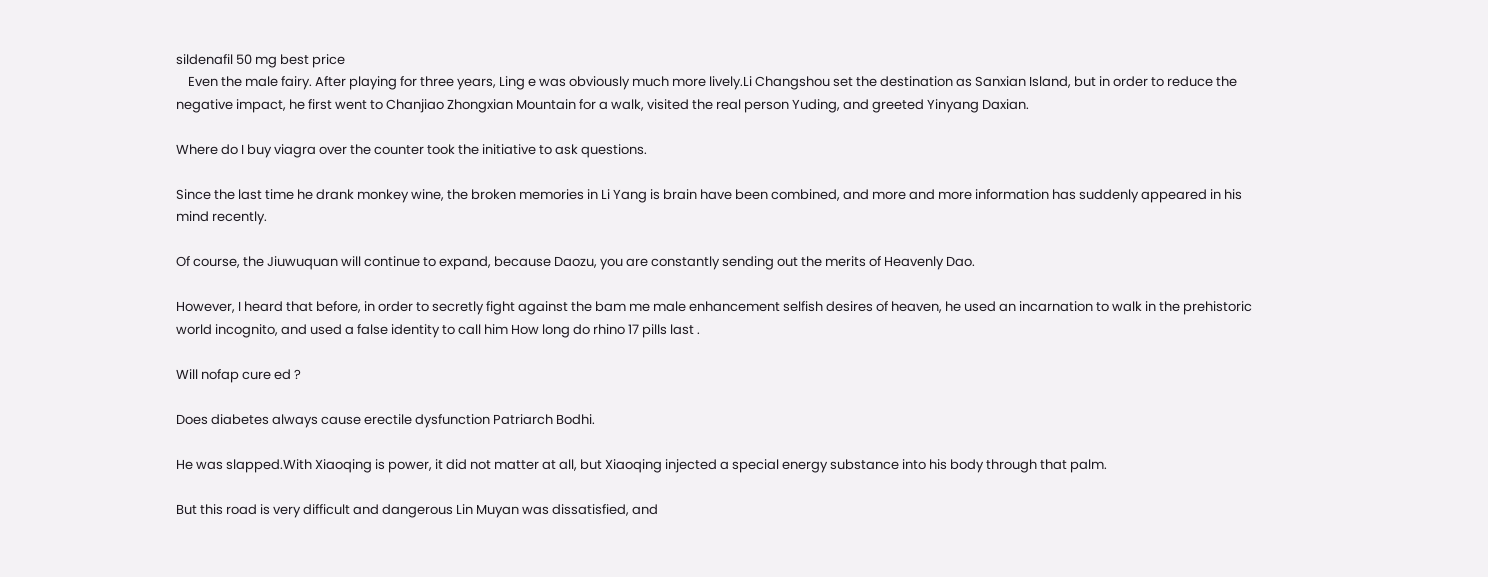sildenafil 50 mg best price
    Even the male fairy. After playing for three years, Ling e was obviously much more lively.Li Changshou set the destination as Sanxian Island, but in order to reduce the negative impact, he first went to Chanjiao Zhongxian Mountain for a walk, visited the real person Yuding, and greeted Yinyang Daxian.

Where do I buy viagra over the counter took the initiative to ask questions.

Since the last time he drank monkey wine, the broken memories in Li Yang is brain have been combined, and more and more information has suddenly appeared in his mind recently.

Of course, the Jiuwuquan will continue to expand, because Daozu, you are constantly sending out the merits of Heavenly Dao.

However, I heard that before, in order to secretly fight against the bam me male enhancement selfish desires of heaven, he used an incarnation to walk in the prehistoric world incognito, and used a false identity to call him How long do rhino 17 pills last .

Will nofap cure ed ?

Does diabetes always cause erectile dysfunction Patriarch Bodhi.

He was slapped.With Xiaoqing is power, it did not matter at all, but Xiaoqing injected a special energy substance into his body through that palm.

But this road is very difficult and dangerous Lin Muyan was dissatisfied, and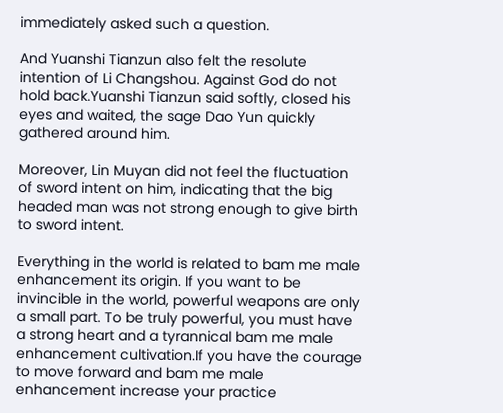immediately asked such a question.

And Yuanshi Tianzun also felt the resolute intention of Li Changshou. Against God do not hold back.Yuanshi Tianzun said softly, closed his eyes and waited, the sage Dao Yun quickly gathered around him.

Moreover, Lin Muyan did not feel the fluctuation of sword intent on him, indicating that the big headed man was not strong enough to give birth to sword intent.

Everything in the world is related to bam me male enhancement its origin. If you want to be invincible in the world, powerful weapons are only a small part. To be truly powerful, you must have a strong heart and a tyrannical bam me male enhancement cultivation.If you have the courage to move forward and bam me male enhancement increase your practice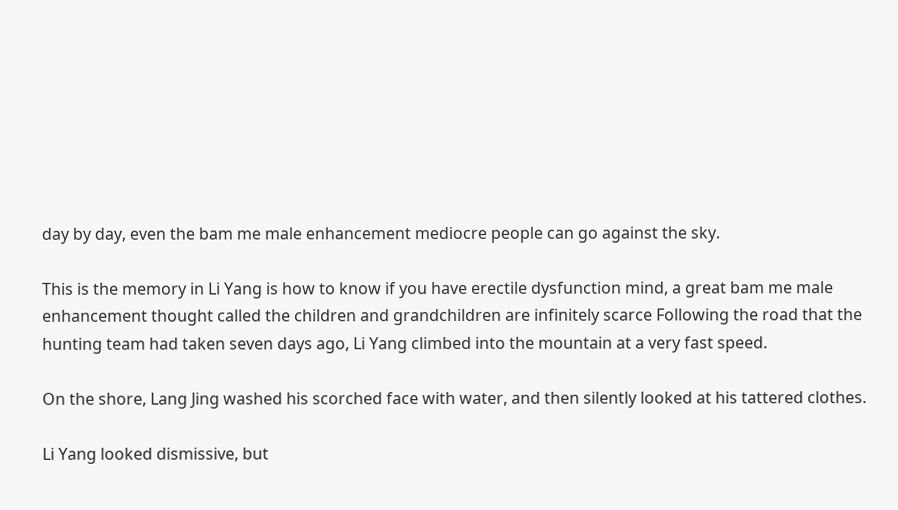day by day, even the bam me male enhancement mediocre people can go against the sky.

This is the memory in Li Yang is how to know if you have erectile dysfunction mind, a great bam me male enhancement thought called the children and grandchildren are infinitely scarce Following the road that the hunting team had taken seven days ago, Li Yang climbed into the mountain at a very fast speed.

On the shore, Lang Jing washed his scorched face with water, and then silently looked at his tattered clothes.

Li Yang looked dismissive, but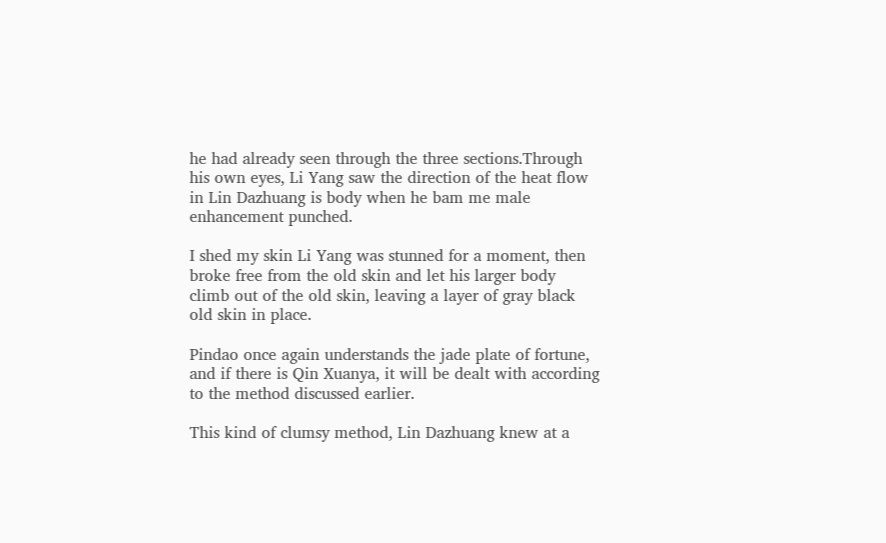he had already seen through the three sections.Through his own eyes, Li Yang saw the direction of the heat flow in Lin Dazhuang is body when he bam me male enhancement punched.

I shed my skin Li Yang was stunned for a moment, then broke free from the old skin and let his larger body climb out of the old skin, leaving a layer of gray black old skin in place.

Pindao once again understands the jade plate of fortune, and if there is Qin Xuanya, it will be dealt with according to the method discussed earlier.

This kind of clumsy method, Lin Dazhuang knew at a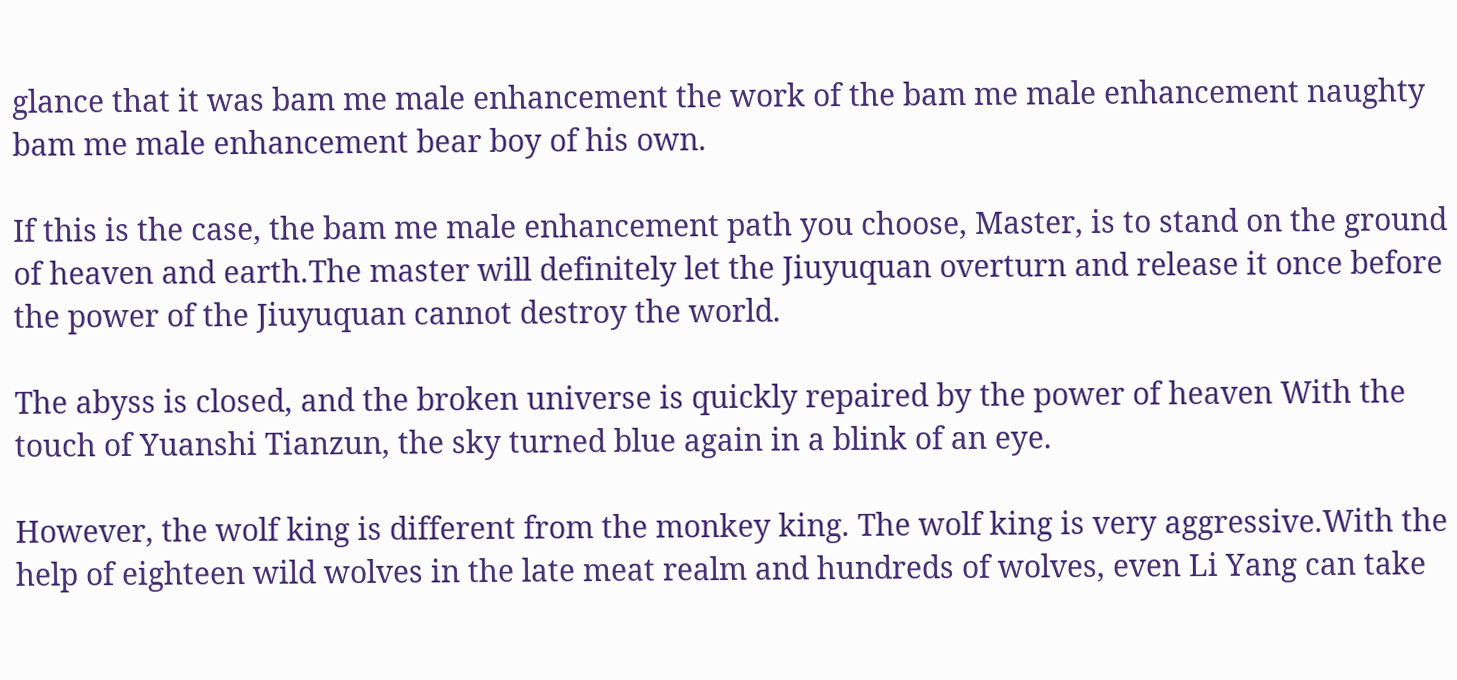glance that it was bam me male enhancement the work of the bam me male enhancement naughty bam me male enhancement bear boy of his own.

If this is the case, the bam me male enhancement path you choose, Master, is to stand on the ground of heaven and earth.The master will definitely let the Jiuyuquan overturn and release it once before the power of the Jiuyuquan cannot destroy the world.

The abyss is closed, and the broken universe is quickly repaired by the power of heaven With the touch of Yuanshi Tianzun, the sky turned blue again in a blink of an eye.

However, the wolf king is different from the monkey king. The wolf king is very aggressive.With the help of eighteen wild wolves in the late meat realm and hundreds of wolves, even Li Yang can take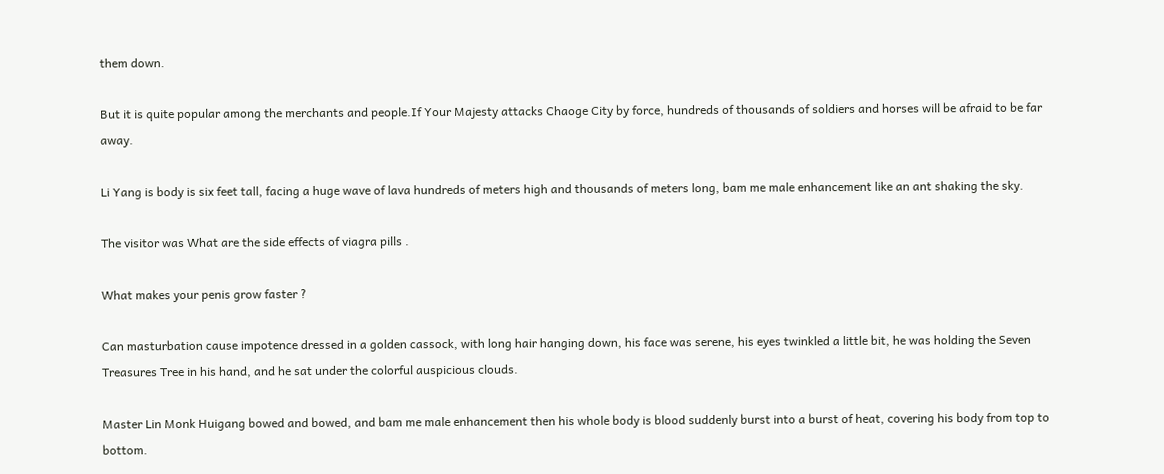them down.

But it is quite popular among the merchants and people.If Your Majesty attacks Chaoge City by force, hundreds of thousands of soldiers and horses will be afraid to be far away.

Li Yang is body is six feet tall, facing a huge wave of lava hundreds of meters high and thousands of meters long, bam me male enhancement like an ant shaking the sky.

The visitor was What are the side effects of viagra pills .

What makes your penis grow faster ?

Can masturbation cause impotence dressed in a golden cassock, with long hair hanging down, his face was serene, his eyes twinkled a little bit, he was holding the Seven Treasures Tree in his hand, and he sat under the colorful auspicious clouds.

Master Lin Monk Huigang bowed and bowed, and bam me male enhancement then his whole body is blood suddenly burst into a burst of heat, covering his body from top to bottom.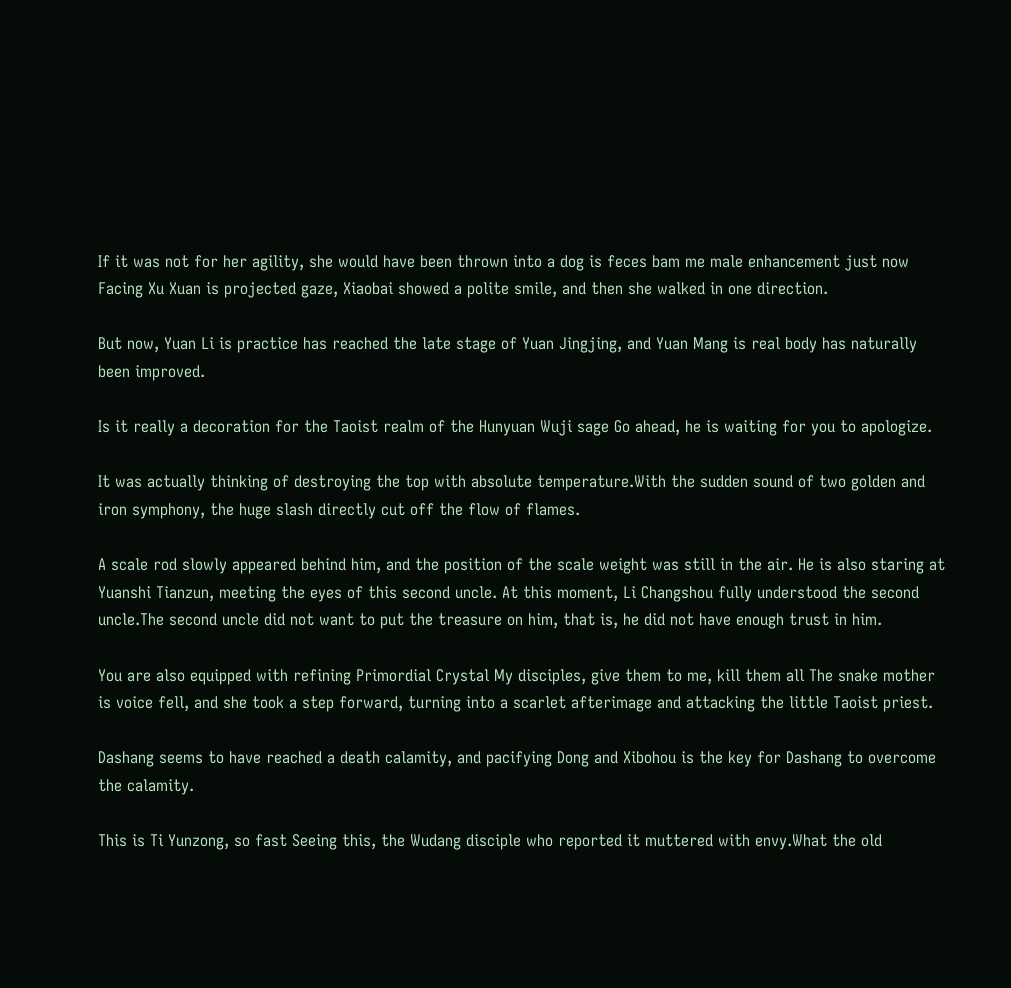If it was not for her agility, she would have been thrown into a dog is feces bam me male enhancement just now Facing Xu Xuan is projected gaze, Xiaobai showed a polite smile, and then she walked in one direction.

But now, Yuan Li is practice has reached the late stage of Yuan Jingjing, and Yuan Mang is real body has naturally been improved.

Is it really a decoration for the Taoist realm of the Hunyuan Wuji sage Go ahead, he is waiting for you to apologize.

It was actually thinking of destroying the top with absolute temperature.With the sudden sound of two golden and iron symphony, the huge slash directly cut off the flow of flames.

A scale rod slowly appeared behind him, and the position of the scale weight was still in the air. He is also staring at Yuanshi Tianzun, meeting the eyes of this second uncle. At this moment, Li Changshou fully understood the second uncle.The second uncle did not want to put the treasure on him, that is, he did not have enough trust in him.

You are also equipped with refining Primordial Crystal My disciples, give them to me, kill them all The snake mother is voice fell, and she took a step forward, turning into a scarlet afterimage and attacking the little Taoist priest.

Dashang seems to have reached a death calamity, and pacifying Dong and Xibohou is the key for Dashang to overcome the calamity.

This is Ti Yunzong, so fast Seeing this, the Wudang disciple who reported it muttered with envy.What the old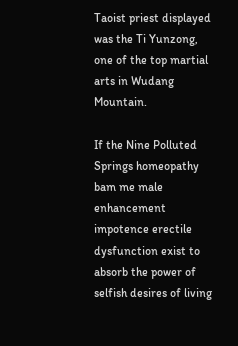Taoist priest displayed was the Ti Yunzong, one of the top martial arts in Wudang Mountain.

If the Nine Polluted Springs homeopathy bam me male enhancement impotence erectile dysfunction exist to absorb the power of selfish desires of living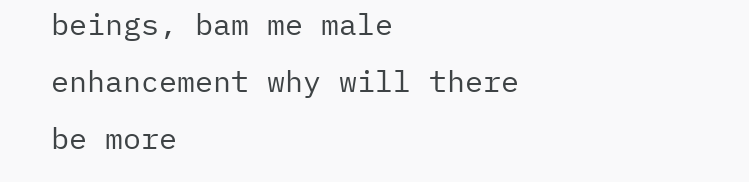beings, bam me male enhancement why will there be more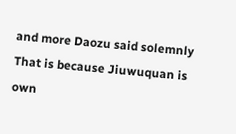and more Daozu said solemnly That is because Jiuwuquan is own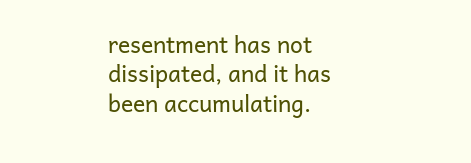resentment has not dissipated, and it has been accumulating.